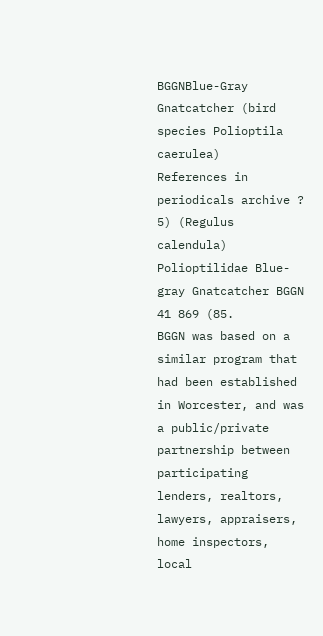BGGNBlue-Gray Gnatcatcher (bird species Polioptila caerulea)
References in periodicals archive ?
5) (Regulus calendula) Polioptilidae Blue-gray Gnatcatcher BGGN 41 869 (85.
BGGN was based on a similar program that had been established in Worcester, and was a public/private partnership between participating lenders, realtors, lawyers, appraisers, home inspectors, local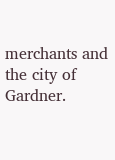merchants and the city of Gardner.